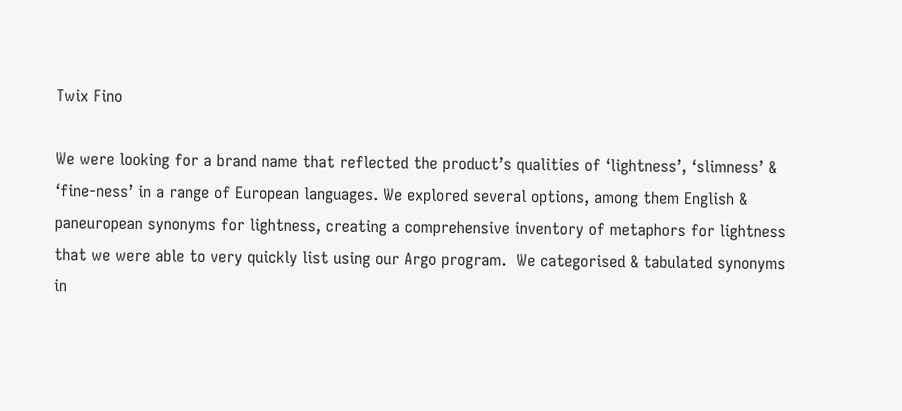Twix Fino

We were looking for a brand name that reflected the product’s qualities of ‘lightness’, ‘slimness’ & ‘fine-ness’ in a range of European languages. We explored several options, among them English & paneuropean synonyms for lightness, creating a comprehensive inventory of metaphors for lightness that we were able to very quickly list using our Argo program.  We categorised & tabulated synonyms in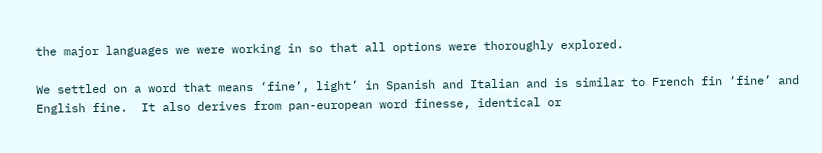the major languages we were working in so that all options were thoroughly explored.

We settled on a word that means ‘fine’, light’ in Spanish and Italian and is similar to French fin ‘fine’ and English fine.  It also derives from pan-european word finesse, identical or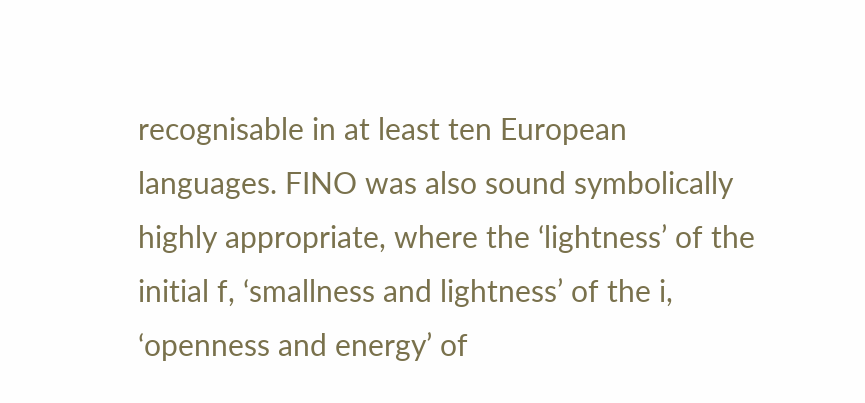recognisable in at least ten European languages. FINO was also sound symbolically highly appropriate, where the ‘lightness’ of the initial f, ‘smallness and lightness’ of the i, ‘openness and energy’ of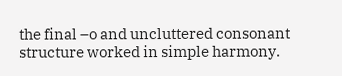the final –o and uncluttered consonant structure worked in simple harmony.